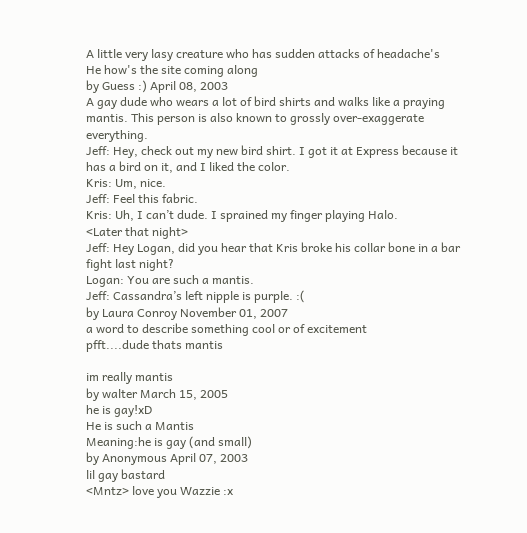A little very lasy creature who has sudden attacks of headache's
He how's the site coming along
by Guess :) April 08, 2003
A gay dude who wears a lot of bird shirts and walks like a praying mantis. This person is also known to grossly over-exaggerate everything.
Jeff: Hey, check out my new bird shirt. I got it at Express because it has a bird on it, and I liked the color.
Kris: Um, nice.
Jeff: Feel this fabric.
Kris: Uh, I can’t dude. I sprained my finger playing Halo.
<Later that night>
Jeff: Hey Logan, did you hear that Kris broke his collar bone in a bar fight last night?
Logan: You are such a mantis.
Jeff: Cassandra’s left nipple is purple. :(
by Laura Conroy November 01, 2007
a word to describe something cool or of excitement
pfft....dude thats mantis

im really mantis
by walter March 15, 2005
he is gay!xD
He is such a Mantis
Meaning:he is gay (and small)
by Anonymous April 07, 2003
lil gay bastard
<Mntz> love you Wazzie :x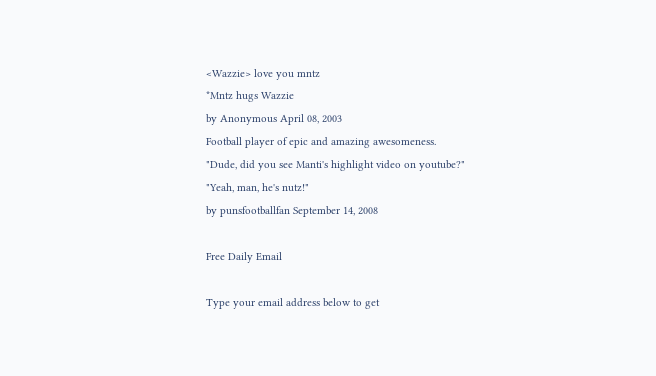<Wazzie> love you mntz
*Mntz hugs Wazzie
by Anonymous April 08, 2003
Football player of epic and amazing awesomeness.
"Dude, did you see Manti's highlight video on youtube?"
"Yeah, man, he's nutz!"
by punsfootballfan September 14, 2008

Free Daily Email

Type your email address below to get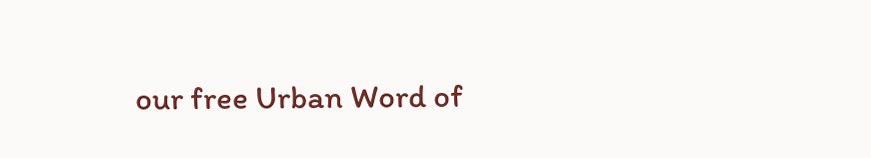our free Urban Word of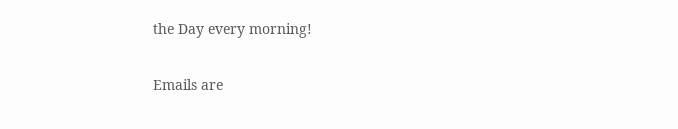the Day every morning!

Emails are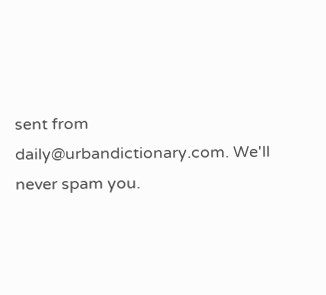sent from daily@urbandictionary.com. We'll never spam you.